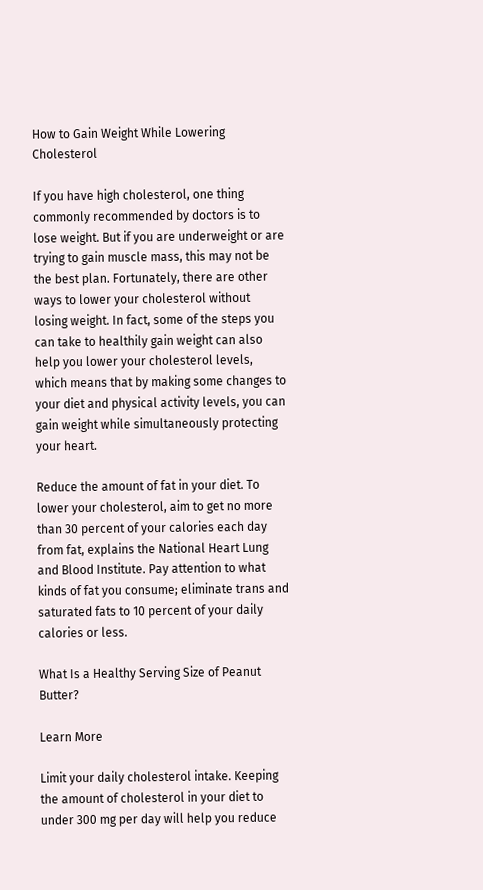How to Gain Weight While Lowering Cholesterol

If you have high cholesterol, one thing commonly recommended by doctors is to lose weight. But if you are underweight or are trying to gain muscle mass, this may not be the best plan. Fortunately, there are other ways to lower your cholesterol without losing weight. In fact, some of the steps you can take to healthily gain weight can also help you lower your cholesterol levels, which means that by making some changes to your diet and physical activity levels, you can gain weight while simultaneously protecting your heart.

Reduce the amount of fat in your diet. To lower your cholesterol, aim to get no more than 30 percent of your calories each day from fat, explains the National Heart Lung and Blood Institute. Pay attention to what kinds of fat you consume; eliminate trans and saturated fats to 10 percent of your daily calories or less.

What Is a Healthy Serving Size of Peanut Butter?

Learn More

Limit your daily cholesterol intake. Keeping the amount of cholesterol in your diet to under 300 mg per day will help you reduce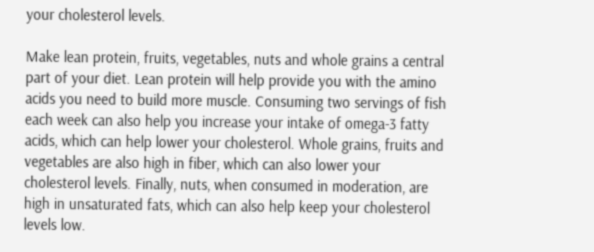your cholesterol levels.

Make lean protein, fruits, vegetables, nuts and whole grains a central part of your diet. Lean protein will help provide you with the amino acids you need to build more muscle. Consuming two servings of fish each week can also help you increase your intake of omega-3 fatty acids, which can help lower your cholesterol. Whole grains, fruits and vegetables are also high in fiber, which can also lower your cholesterol levels. Finally, nuts, when consumed in moderation, are high in unsaturated fats, which can also help keep your cholesterol levels low.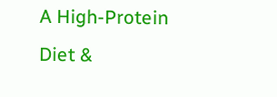A High-Protein Diet &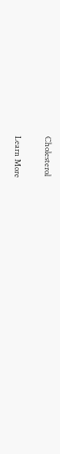Cholesterol

Learn More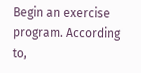Begin an exercise program. According to,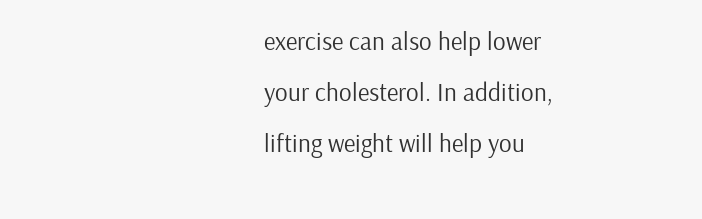exercise can also help lower your cholesterol. In addition, lifting weight will help you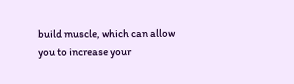build muscle, which can allow you to increase your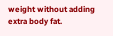weight without adding extra body fat.